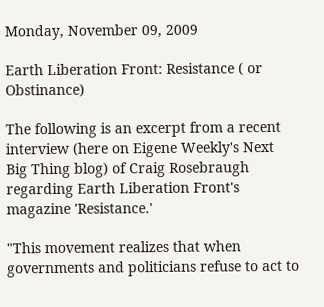Monday, November 09, 2009

Earth Liberation Front: Resistance ( or Obstinance)

The following is an excerpt from a recent interview (here on Eigene Weekly's Next Big Thing blog) of Craig Rosebraugh regarding Earth Liberation Front's magazine 'Resistance.'

"This movement realizes that when governments and politicians refuse to act to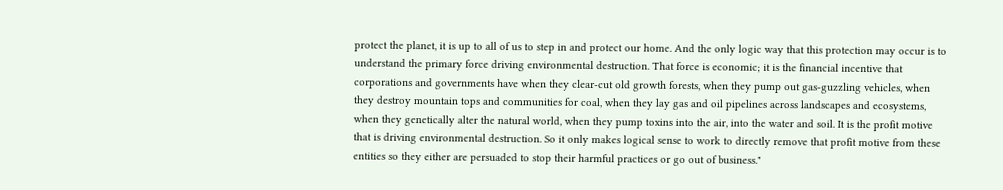protect the planet, it is up to all of us to step in and protect our home. And the only logic way that this protection may occur is to understand the primary force driving environmental destruction. That force is economic; it is the financial incentive that corporations and governments have when they clear-cut old growth forests, when they pump out gas-guzzling vehicles, when they destroy mountain tops and communities for coal, when they lay gas and oil pipelines across landscapes and ecosystems, when they genetically alter the natural world, when they pump toxins into the air, into the water and soil. It is the profit motive that is driving environmental destruction. So it only makes logical sense to work to directly remove that profit motive from these entities so they either are persuaded to stop their harmful practices or go out of business."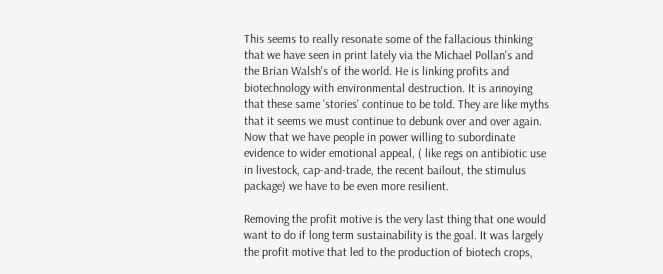This seems to really resonate some of the fallacious thinking that we have seen in print lately via the Michael Pollan's and the Brian Walsh's of the world. He is linking profits and biotechnology with environmental destruction. It is annoying that these same 'stories' continue to be told. They are like myths that it seems we must continue to debunk over and over again. Now that we have people in power willing to subordinate evidence to wider emotional appeal, ( like regs on antibiotic use in livestock, cap-and-trade, the recent bailout, the stimulus package) we have to be even more resilient.

Removing the profit motive is the very last thing that one would want to do if long term sustainability is the goal. It was largely the profit motive that led to the production of biotech crops,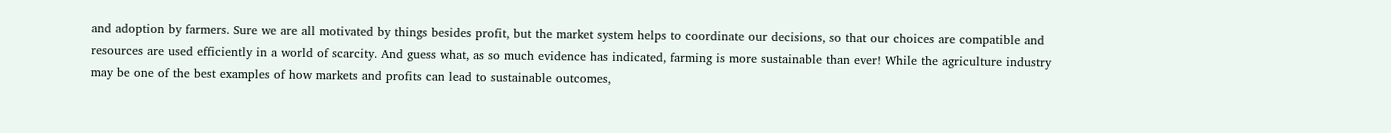and adoption by farmers. Sure we are all motivated by things besides profit, but the market system helps to coordinate our decisions, so that our choices are compatible and resources are used efficiently in a world of scarcity. And guess what, as so much evidence has indicated, farming is more sustainable than ever! While the agriculture industry may be one of the best examples of how markets and profits can lead to sustainable outcomes,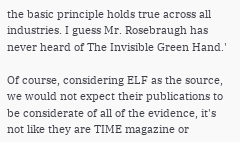the basic principle holds true across all industries. I guess Mr. Rosebraugh has never heard of The Invisible Green Hand.'

Of course, considering ELF as the source, we would not expect their publications to be considerate of all of the evidence, it's not like they are TIME magazine or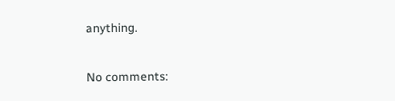anything.

No comments: